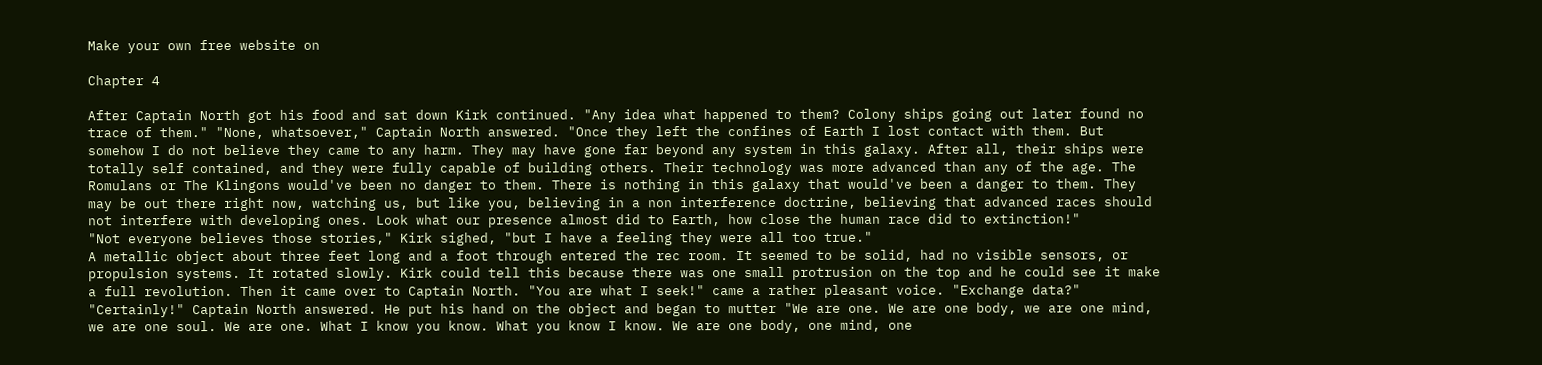Make your own free website on

Chapter 4

After Captain North got his food and sat down Kirk continued. "Any idea what happened to them? Colony ships going out later found no trace of them." "None, whatsoever," Captain North answered. "Once they left the confines of Earth I lost contact with them. But somehow I do not believe they came to any harm. They may have gone far beyond any system in this galaxy. After all, their ships were totally self contained, and they were fully capable of building others. Their technology was more advanced than any of the age. The Romulans or The Klingons would've been no danger to them. There is nothing in this galaxy that would've been a danger to them. They may be out there right now, watching us, but like you, believing in a non interference doctrine, believing that advanced races should not interfere with developing ones. Look what our presence almost did to Earth, how close the human race did to extinction!"
"Not everyone believes those stories," Kirk sighed, "but I have a feeling they were all too true."
A metallic object about three feet long and a foot through entered the rec room. It seemed to be solid, had no visible sensors, or propulsion systems. It rotated slowly. Kirk could tell this because there was one small protrusion on the top and he could see it make a full revolution. Then it came over to Captain North. "You are what I seek!" came a rather pleasant voice. "Exchange data?"
"Certainly!" Captain North answered. He put his hand on the object and began to mutter "We are one. We are one body, we are one mind, we are one soul. We are one. What I know you know. What you know I know. We are one body, one mind, one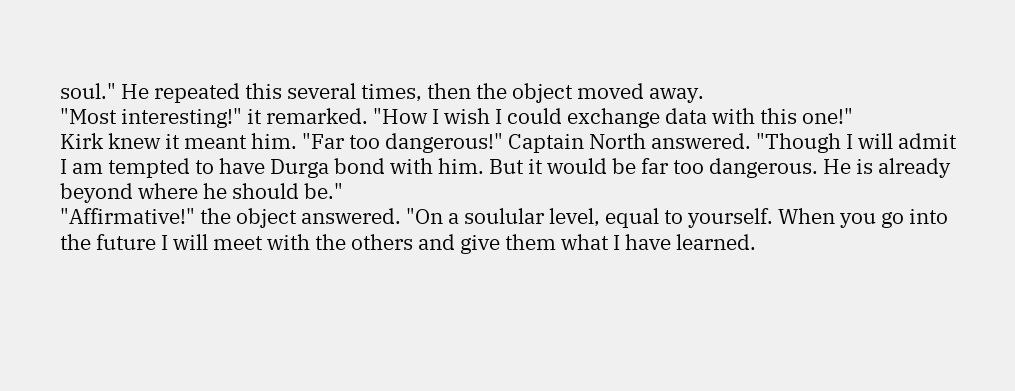soul." He repeated this several times, then the object moved away.
"Most interesting!" it remarked. "How I wish I could exchange data with this one!"
Kirk knew it meant him. "Far too dangerous!" Captain North answered. "Though I will admit I am tempted to have Durga bond with him. But it would be far too dangerous. He is already beyond where he should be."
"Affirmative!" the object answered. "On a soulular level, equal to yourself. When you go into the future I will meet with the others and give them what I have learned.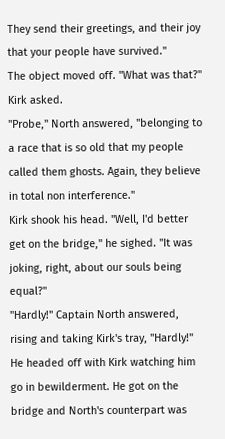They send their greetings, and their joy that your people have survived."
The object moved off. "What was that?" Kirk asked.
"Probe," North answered, "belonging to a race that is so old that my people called them ghosts. Again, they believe in total non interference."
Kirk shook his head. "Well, I'd better get on the bridge," he sighed. "It was joking, right, about our souls being equal?"
"Hardly!" Captain North answered, rising and taking Kirk's tray, "Hardly!"
He headed off with Kirk watching him go in bewilderment. He got on the bridge and North's counterpart was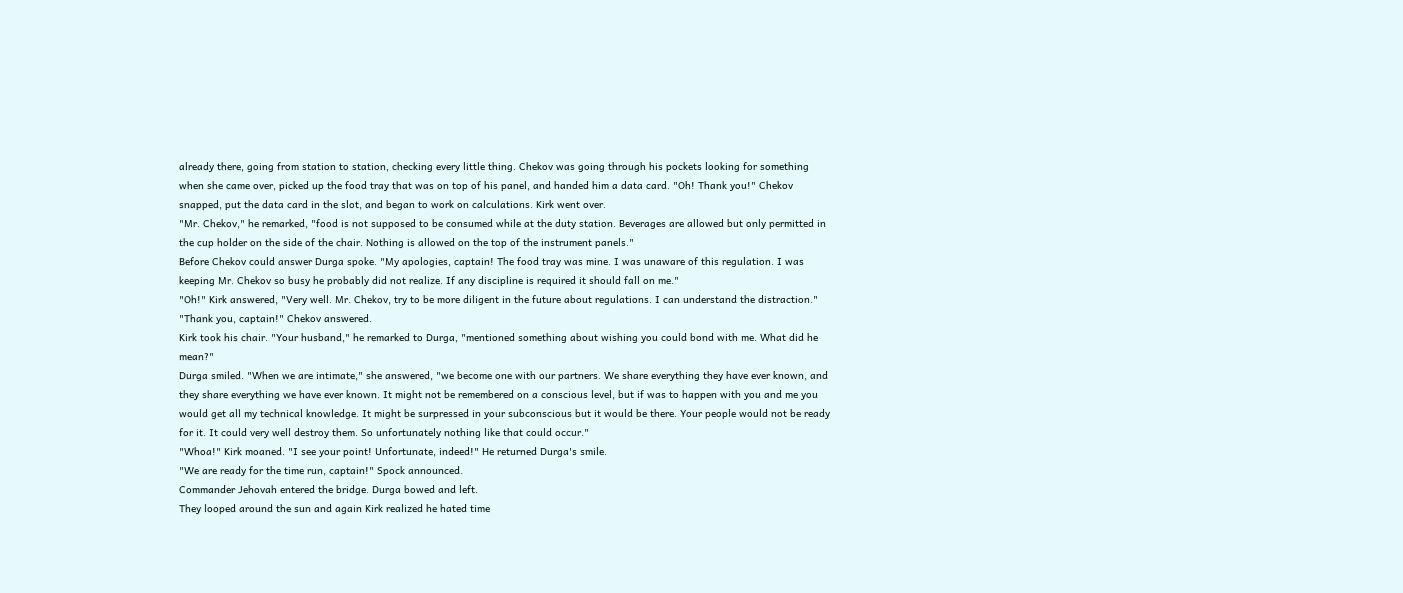already there, going from station to station, checking every little thing. Chekov was going through his pockets looking for something when she came over, picked up the food tray that was on top of his panel, and handed him a data card. "Oh! Thank you!" Chekov snapped, put the data card in the slot, and began to work on calculations. Kirk went over.
"Mr. Chekov," he remarked, "food is not supposed to be consumed while at the duty station. Beverages are allowed but only permitted in the cup holder on the side of the chair. Nothing is allowed on the top of the instrument panels."
Before Chekov could answer Durga spoke. "My apologies, captain! The food tray was mine. I was unaware of this regulation. I was keeping Mr. Chekov so busy he probably did not realize. If any discipline is required it should fall on me."
"Oh!" Kirk answered, "Very well. Mr. Chekov, try to be more diligent in the future about regulations. I can understand the distraction."
"Thank you, captain!" Chekov answered.
Kirk took his chair. "Your husband," he remarked to Durga, "mentioned something about wishing you could bond with me. What did he mean?"
Durga smiled. "When we are intimate," she answered, "we become one with our partners. We share everything they have ever known, and they share everything we have ever known. It might not be remembered on a conscious level, but if was to happen with you and me you would get all my technical knowledge. It might be surpressed in your subconscious but it would be there. Your people would not be ready for it. It could very well destroy them. So unfortunately nothing like that could occur."
"Whoa!" Kirk moaned. "I see your point! Unfortunate, indeed!" He returned Durga's smile.
"We are ready for the time run, captain!" Spock announced.
Commander Jehovah entered the bridge. Durga bowed and left.
They looped around the sun and again Kirk realized he hated time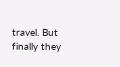travel. But finally they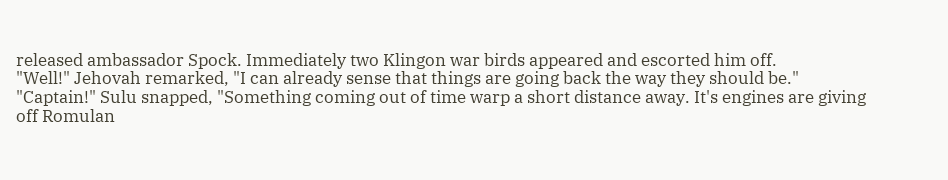released ambassador Spock. Immediately two Klingon war birds appeared and escorted him off.
"Well!" Jehovah remarked, "I can already sense that things are going back the way they should be."
"Captain!" Sulu snapped, "Something coming out of time warp a short distance away. It's engines are giving off Romulan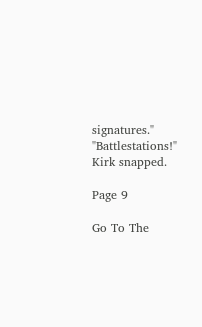signatures."
"Battlestations!" Kirk snapped.

Page 9

Go To The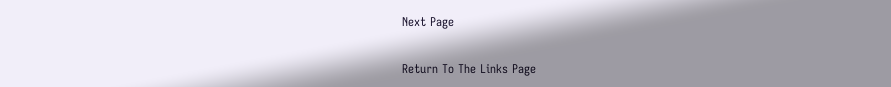Next Page

Return To The Links Page